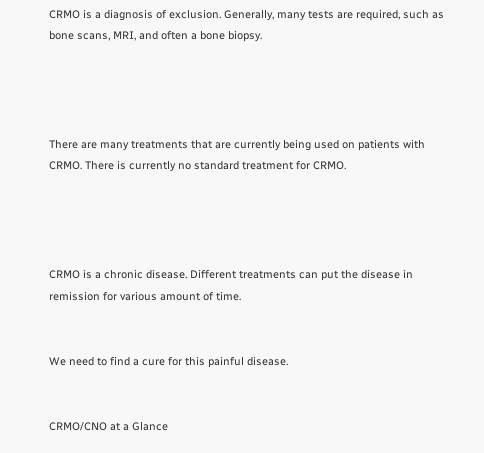CRMO is a diagnosis of exclusion. Generally, many tests are required, such as bone scans, MRI, and often a bone biopsy.




There are many treatments that are currently being used on patients with CRMO. There is currently no standard treatment for CRMO.




CRMO is a chronic disease. Different treatments can put the disease in remission for various amount of time.


We need to find a cure for this painful disease.


CRMO/CNO at a Glance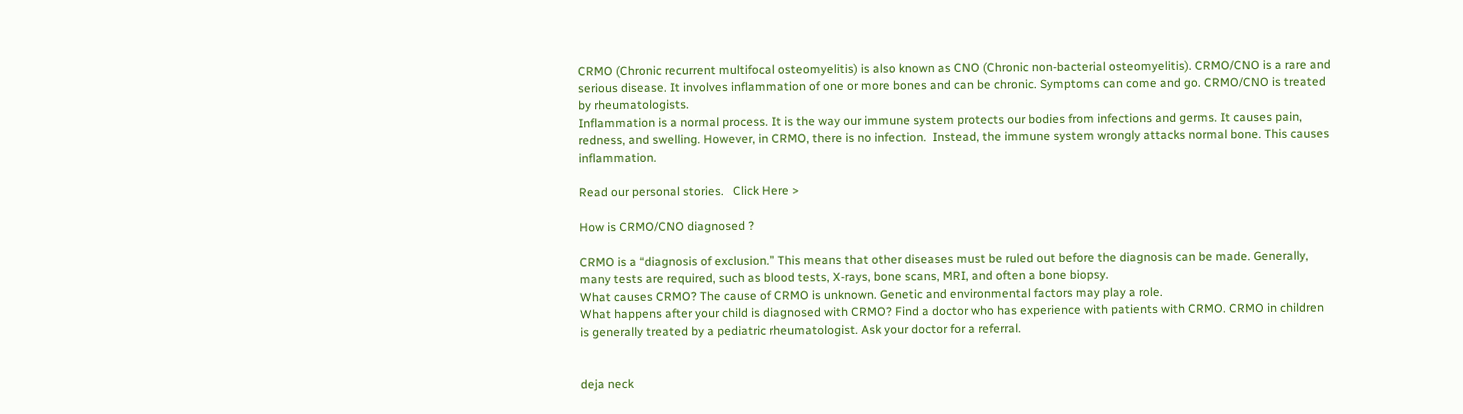CRMO (Chronic recurrent multifocal osteomyelitis) is also known as CNO (Chronic non-bacterial osteomyelitis). CRMO/CNO is a rare and serious disease. It involves inflammation of one or more bones and can be chronic. Symptoms can come and go. CRMO/CNO is treated by rheumatologists.
Inflammation is a normal process. It is the way our immune system protects our bodies from infections and germs. It causes pain, redness, and swelling. However, in CRMO, there is no infection.  Instead, the immune system wrongly attacks normal bone. This causes inflammation.

Read our personal stories.   Click Here >

How is CRMO/CNO diagnosed ?

CRMO is a “diagnosis of exclusion.” This means that other diseases must be ruled out before the diagnosis can be made. Generally, many tests are required, such as blood tests, X-rays, bone scans, MRI, and often a bone biopsy.
What causes CRMO? The cause of CRMO is unknown. Genetic and environmental factors may play a role.
What happens after your child is diagnosed with CRMO? Find a doctor who has experience with patients with CRMO. CRMO in children is generally treated by a pediatric rheumatologist. Ask your doctor for a referral.


deja neck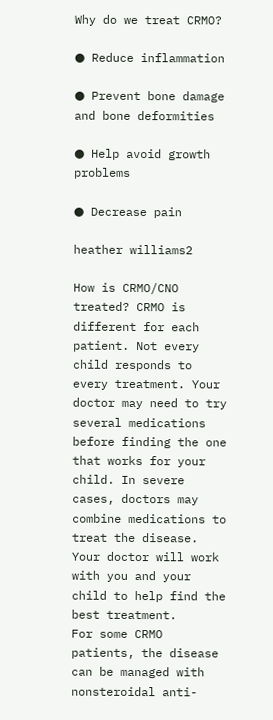Why do we treat CRMO?

● Reduce inflammation

● Prevent bone damage and bone deformities

● Help avoid growth problems

● Decrease pain

heather williams2

How is CRMO/CNO treated? CRMO is different for each patient. Not every child responds to every treatment. Your doctor may need to try several medications before finding the one that works for your child. In severe cases, doctors may combine medications to treat the disease. Your doctor will work with you and your child to help find the best treatment.
For some CRMO patients, the disease can be managed with nonsteroidal anti-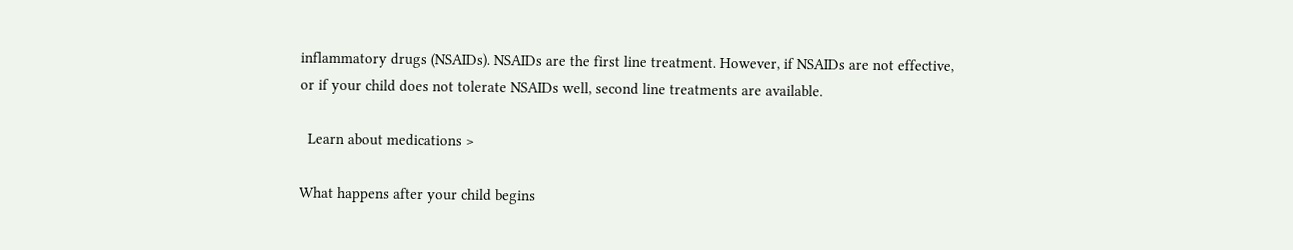inflammatory drugs (NSAIDs). NSAIDs are the first line treatment. However, if NSAIDs are not effective, or if your child does not tolerate NSAIDs well, second line treatments are available.

  Learn about medications >

What happens after your child begins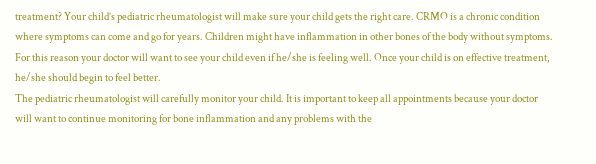treatment? Your child’s pediatric rheumatologist will make sure your child gets the right care. CRMO is a chronic condition where symptoms can come and go for years. Children might have inflammation in other bones of the body without symptoms. For this reason your doctor will want to see your child even if he/she is feeling well. Once your child is on effective treatment, he/she should begin to feel better.
The pediatric rheumatologist will carefully monitor your child. It is important to keep all appointments because your doctor will want to continue monitoring for bone inflammation and any problems with the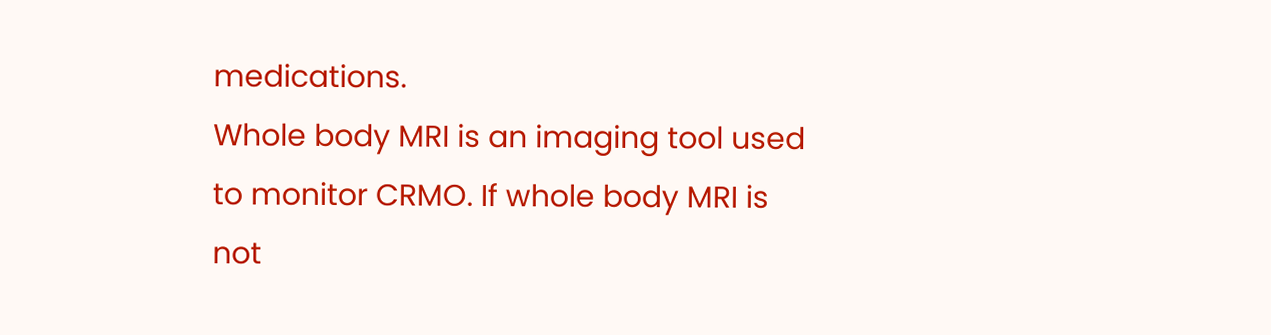medications.
Whole body MRI is an imaging tool used to monitor CRMO. If whole body MRI is not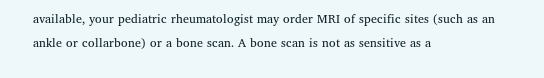available, your pediatric rheumatologist may order MRI of specific sites (such as an ankle or collarbone) or a bone scan. A bone scan is not as sensitive as a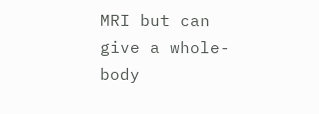MRI but can give a whole-body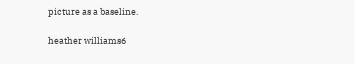picture as a baseline.

heather williams6